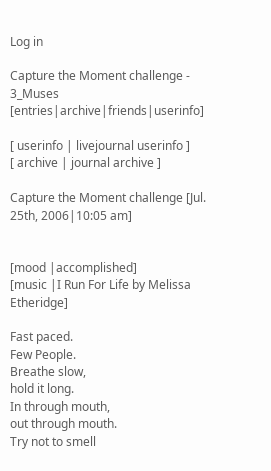Log in

Capture the Moment challenge - 3_Muses [entries|archive|friends|userinfo]

[ userinfo | livejournal userinfo ]
[ archive | journal archive ]

Capture the Moment challenge [Jul. 25th, 2006|10:05 am]


[mood |accomplished]
[music |I Run For Life by Melissa Etheridge]

Fast paced.
Few People.
Breathe slow,
hold it long.
In through mouth,
out through mouth.
Try not to smell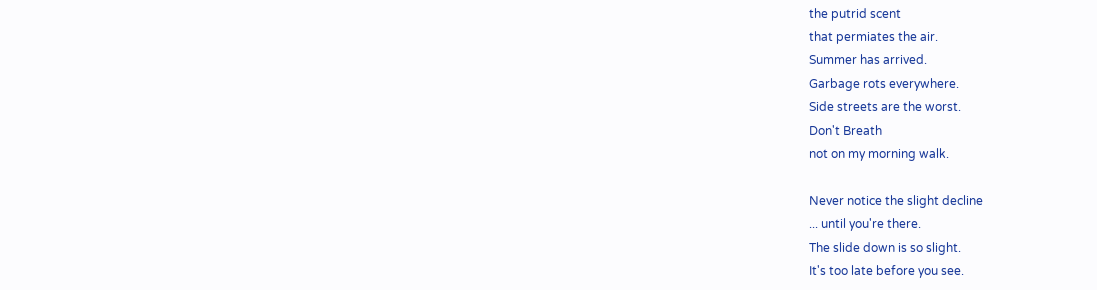the putrid scent
that permiates the air.
Summer has arrived.
Garbage rots everywhere.
Side streets are the worst.
Don't Breath
not on my morning walk.

Never notice the slight decline
... until you're there.
The slide down is so slight.
It's too late before you see.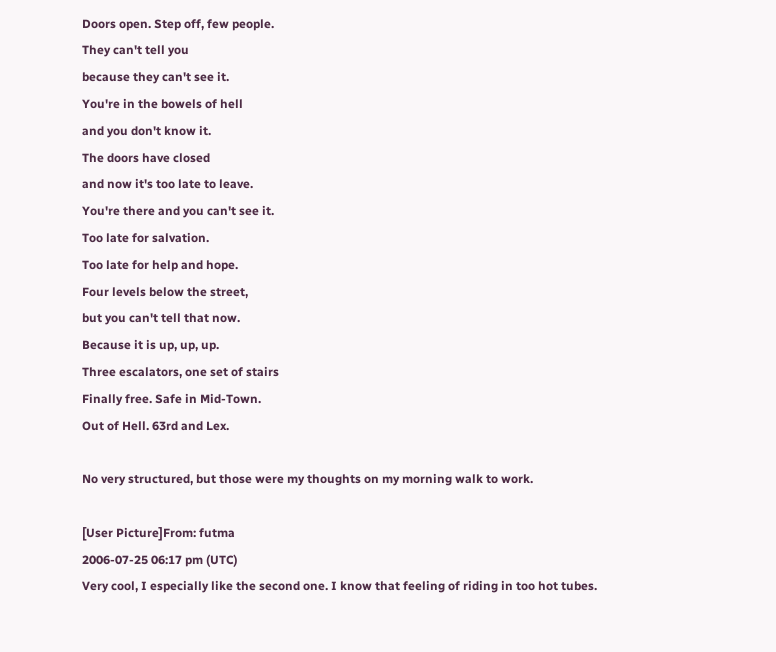Doors open. Step off, few people.
They can't tell you
because they can't see it.
You're in the bowels of hell
and you don't know it.
The doors have closed
and now it's too late to leave.
You're there and you can't see it.
Too late for salvation.
Too late for help and hope.
Four levels below the street,
but you can't tell that now.
Because it is up, up, up.
Three escalators, one set of stairs
Finally free. Safe in Mid-Town.
Out of Hell. 63rd and Lex.

No very structured, but those were my thoughts on my morning walk to work.

[User Picture]From: futma
2006-07-25 06:17 pm (UTC)
Very cool, I especially like the second one. I know that feeling of riding in too hot tubes.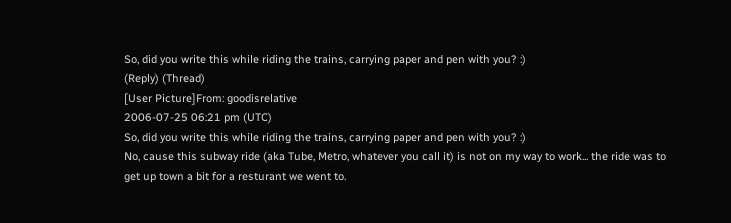So, did you write this while riding the trains, carrying paper and pen with you? :)
(Reply) (Thread)
[User Picture]From: goodisrelative
2006-07-25 06:21 pm (UTC)
So, did you write this while riding the trains, carrying paper and pen with you? :)
No, cause this subway ride (aka Tube, Metro, whatever you call it) is not on my way to work... the ride was to get up town a bit for a resturant we went to.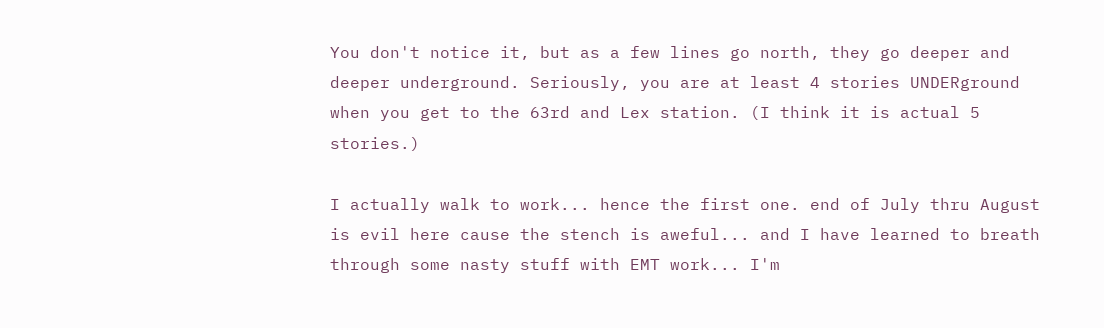You don't notice it, but as a few lines go north, they go deeper and deeper underground. Seriously, you are at least 4 stories UNDERground when you get to the 63rd and Lex station. (I think it is actual 5 stories.)

I actually walk to work... hence the first one. end of July thru August is evil here cause the stench is aweful... and I have learned to breath through some nasty stuff with EMT work... I'm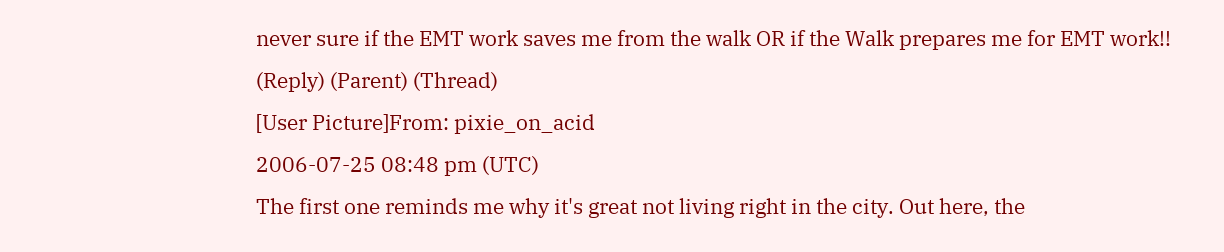never sure if the EMT work saves me from the walk OR if the Walk prepares me for EMT work!!
(Reply) (Parent) (Thread)
[User Picture]From: pixie_on_acid
2006-07-25 08:48 pm (UTC)
The first one reminds me why it's great not living right in the city. Out here, the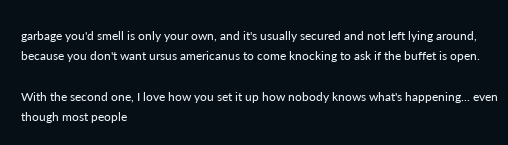garbage you'd smell is only your own, and it's usually secured and not left lying around, because you don't want ursus americanus to come knocking to ask if the buffet is open.

With the second one, I love how you set it up how nobody knows what's happening... even though most people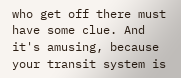who get off there must have some clue. And it's amusing, because your transit system is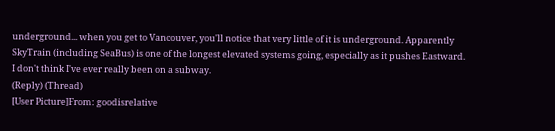underground... when you get to Vancouver, you'll notice that very little of it is underground. Apparently SkyTrain (including SeaBus) is one of the longest elevated systems going, especially as it pushes Eastward. I don't think I've ever really been on a subway.
(Reply) (Thread)
[User Picture]From: goodisrelative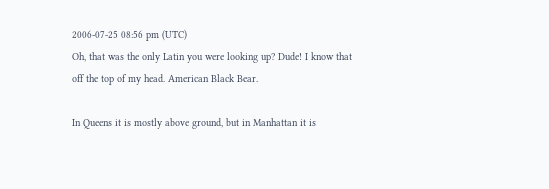2006-07-25 08:56 pm (UTC)
Oh, that was the only Latin you were looking up? Dude! I know that off the top of my head. American Black Bear.

In Queens it is mostly above ground, but in Manhattan it is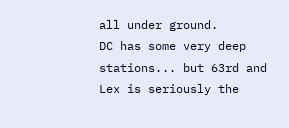all under ground.
DC has some very deep stations... but 63rd and Lex is seriously the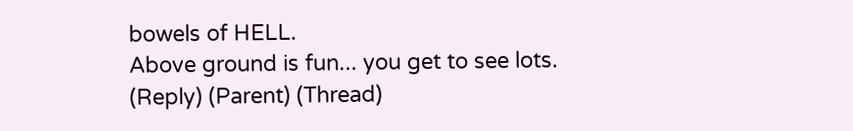bowels of HELL.
Above ground is fun... you get to see lots.
(Reply) (Parent) (Thread)